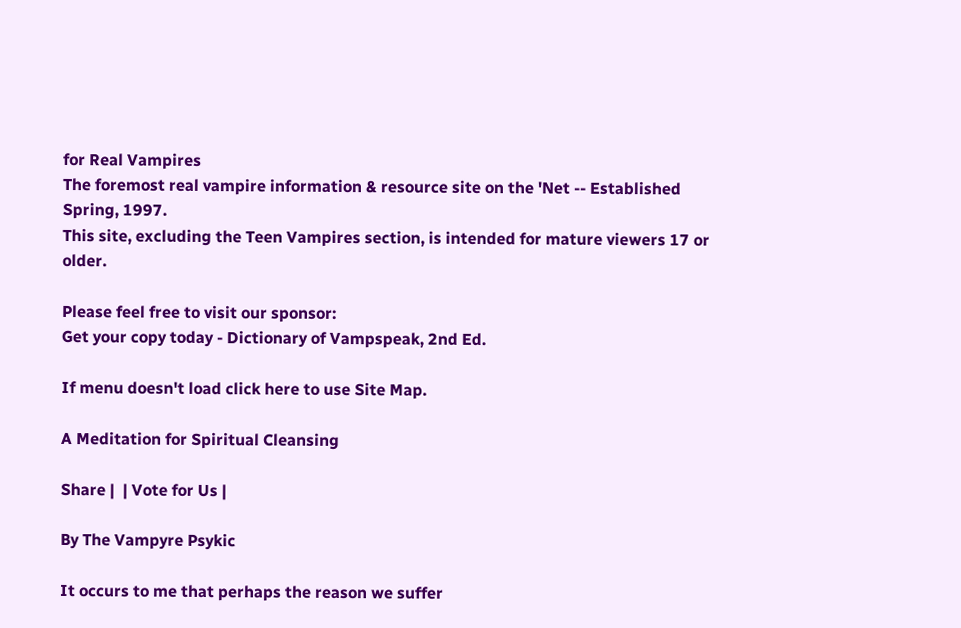for Real Vampires
The foremost real vampire information & resource site on the 'Net -- Established Spring, 1997.
This site, excluding the Teen Vampires section, is intended for mature viewers 17 or older.

Please feel free to visit our sponsor:
Get your copy today - Dictionary of Vampspeak, 2nd Ed.

If menu doesn't load click here to use Site Map.

A Meditation for Spiritual Cleansing

Share |  | Vote for Us |

By The Vampyre Psykic

It occurs to me that perhaps the reason we suffer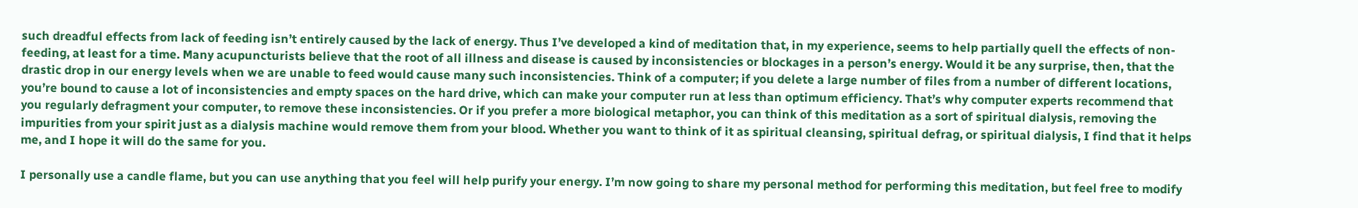such dreadful effects from lack of feeding isn’t entirely caused by the lack of energy. Thus I’ve developed a kind of meditation that, in my experience, seems to help partially quell the effects of non-feeding, at least for a time. Many acupuncturists believe that the root of all illness and disease is caused by inconsistencies or blockages in a person’s energy. Would it be any surprise, then, that the drastic drop in our energy levels when we are unable to feed would cause many such inconsistencies. Think of a computer; if you delete a large number of files from a number of different locations, you’re bound to cause a lot of inconsistencies and empty spaces on the hard drive, which can make your computer run at less than optimum efficiency. That’s why computer experts recommend that you regularly defragment your computer, to remove these inconsistencies. Or if you prefer a more biological metaphor, you can think of this meditation as a sort of spiritual dialysis, removing the impurities from your spirit just as a dialysis machine would remove them from your blood. Whether you want to think of it as spiritual cleansing, spiritual defrag, or spiritual dialysis, I find that it helps me, and I hope it will do the same for you.

I personally use a candle flame, but you can use anything that you feel will help purify your energy. I’m now going to share my personal method for performing this meditation, but feel free to modify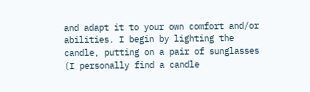and adapt it to your own comfort and/or abilities. I begin by lighting the candle, putting on a pair of sunglasses (I personally find a candle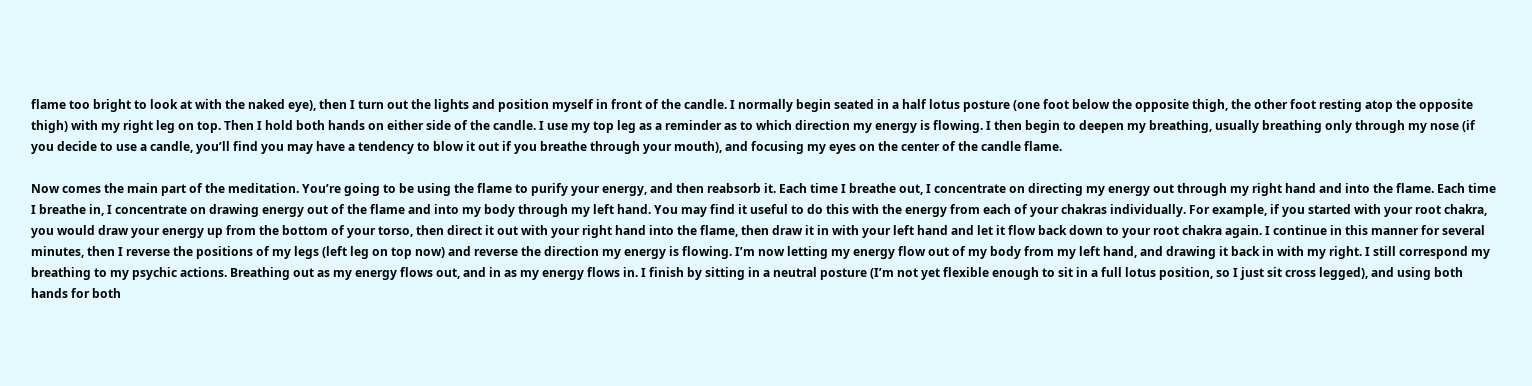flame too bright to look at with the naked eye), then I turn out the lights and position myself in front of the candle. I normally begin seated in a half lotus posture (one foot below the opposite thigh, the other foot resting atop the opposite thigh) with my right leg on top. Then I hold both hands on either side of the candle. I use my top leg as a reminder as to which direction my energy is flowing. I then begin to deepen my breathing, usually breathing only through my nose (if you decide to use a candle, you’ll find you may have a tendency to blow it out if you breathe through your mouth), and focusing my eyes on the center of the candle flame.

Now comes the main part of the meditation. You’re going to be using the flame to purify your energy, and then reabsorb it. Each time I breathe out, I concentrate on directing my energy out through my right hand and into the flame. Each time I breathe in, I concentrate on drawing energy out of the flame and into my body through my left hand. You may find it useful to do this with the energy from each of your chakras individually. For example, if you started with your root chakra, you would draw your energy up from the bottom of your torso, then direct it out with your right hand into the flame, then draw it in with your left hand and let it flow back down to your root chakra again. I continue in this manner for several minutes, then I reverse the positions of my legs (left leg on top now) and reverse the direction my energy is flowing. I’m now letting my energy flow out of my body from my left hand, and drawing it back in with my right. I still correspond my breathing to my psychic actions. Breathing out as my energy flows out, and in as my energy flows in. I finish by sitting in a neutral posture (I’m not yet flexible enough to sit in a full lotus position, so I just sit cross legged), and using both hands for both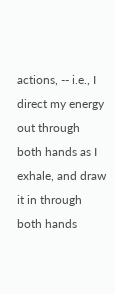actions, -- i.e., I direct my energy out through both hands as I exhale, and draw it in through both hands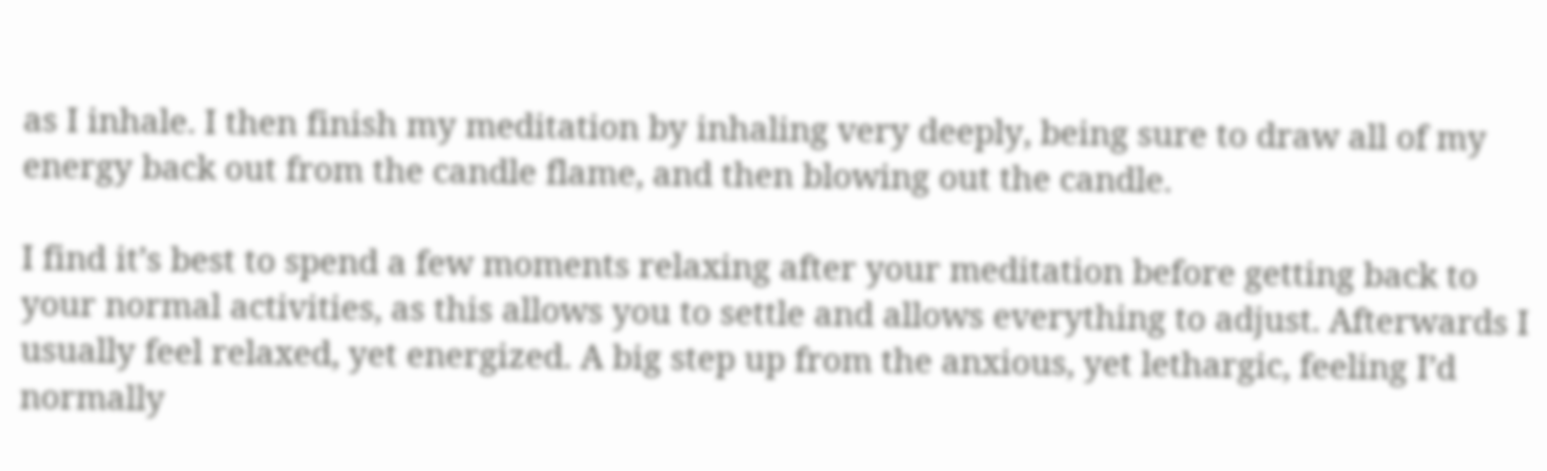as I inhale. I then finish my meditation by inhaling very deeply, being sure to draw all of my energy back out from the candle flame, and then blowing out the candle.

I find it’s best to spend a few moments relaxing after your meditation before getting back to your normal activities, as this allows you to settle and allows everything to adjust. Afterwards I usually feel relaxed, yet energized. A big step up from the anxious, yet lethargic, feeling I’d normally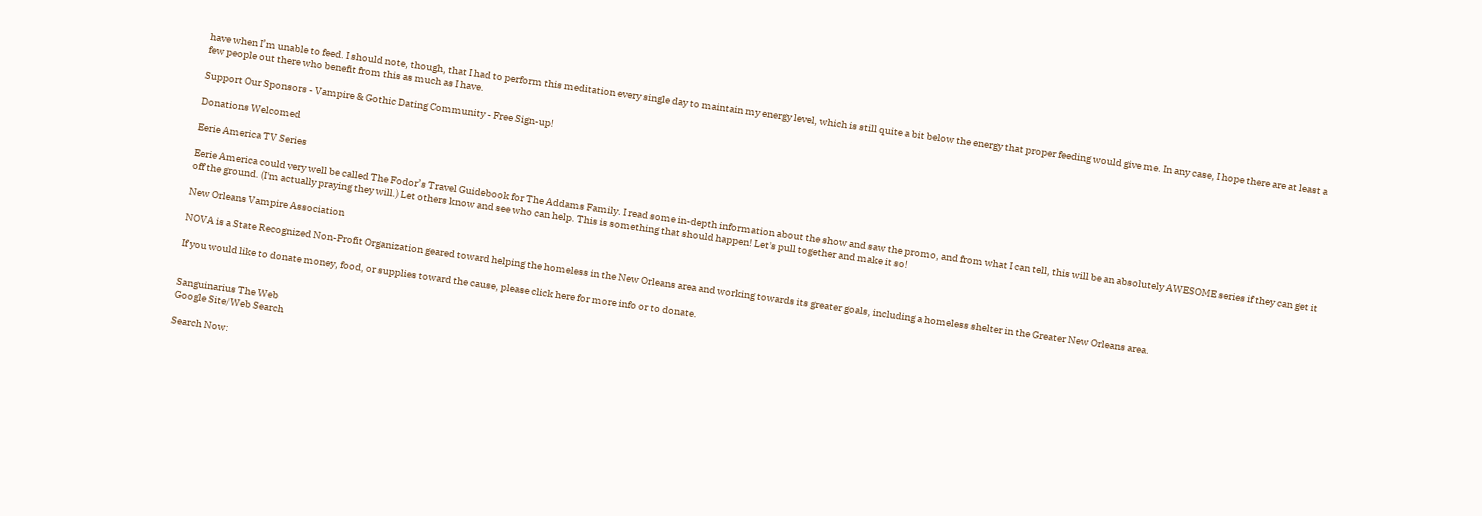have when I’m unable to feed. I should note, though, that I had to perform this meditation every single day to maintain my energy level, which is still quite a bit below the energy that proper feeding would give me. In any case, I hope there are at least a few people out there who benefit from this as much as I have.

Support Our Sponsors - Vampire & Gothic Dating Community - Free Sign-up!

Donations Welcomed

Eerie America TV Series

Eerie America could very well be called The Fodor’s Travel Guidebook for The Addams Family. I read some in-depth information about the show and saw the promo, and from what I can tell, this will be an absolutely AWESOME series if they can get it off the ground. (I'm actually praying they will.) Let others know and see who can help. This is something that should happen! Let's pull together and make it so!

New Orleans Vampire Association

NOVA is a State Recognized Non-Profit Organization geared toward helping the homeless in the New Orleans area and working towards its greater goals, including a homeless shelter in the Greater New Orleans area.

If you would like to donate money, food, or supplies toward the cause, please click here for more info or to donate.


Sanguinarius The Web
Google Site/Web Search

Search Now: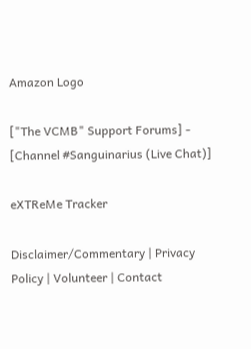Amazon Logo

["The VCMB" Support Forums] - [Channel #Sanguinarius (Live Chat)]

eXTReMe Tracker

Disclaimer/Commentary | Privacy Policy | Volunteer | Contact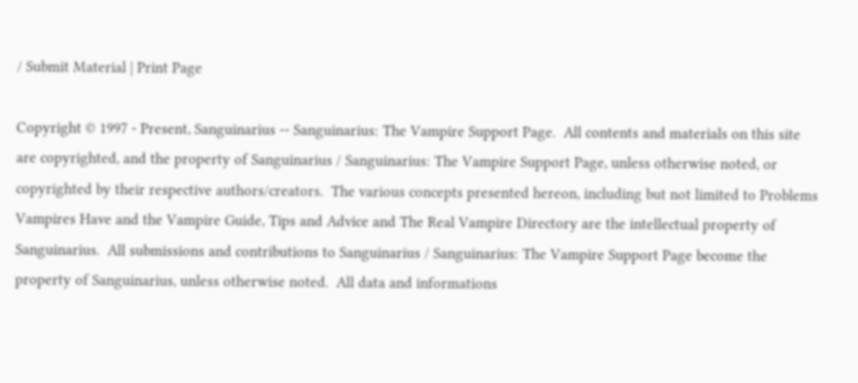/ Submit Material | Print Page

Copyright © 1997 - Present, Sanguinarius -- Sanguinarius: The Vampire Support Page.  All contents and materials on this site are copyrighted, and the property of Sanguinarius / Sanguinarius: The Vampire Support Page, unless otherwise noted, or copyrighted by their respective authors/creators.  The various concepts presented hereon, including but not limited to Problems Vampires Have and the Vampire Guide, Tips and Advice and The Real Vampire Directory are the intellectual property of Sanguinarius.  All submissions and contributions to Sanguinarius / Sanguinarius: The Vampire Support Page become the property of Sanguinarius, unless otherwise noted.  All data and informations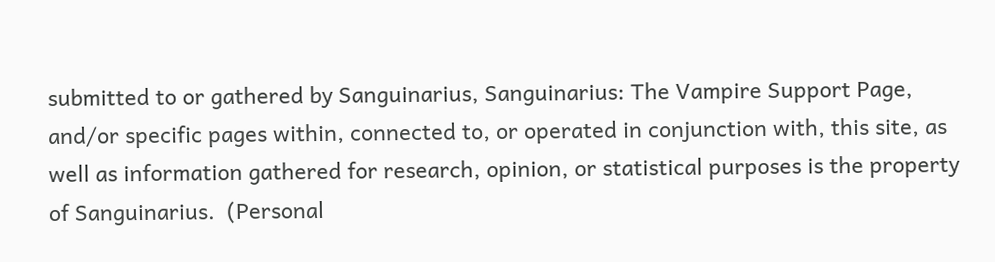submitted to or gathered by Sanguinarius, Sanguinarius: The Vampire Support Page, and/or specific pages within, connected to, or operated in conjunction with, this site, as well as information gathered for research, opinion, or statistical purposes is the property of Sanguinarius.  (Personal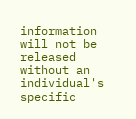information will not be released without an individual's specific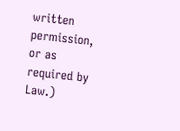written permission, or as required by Law.)